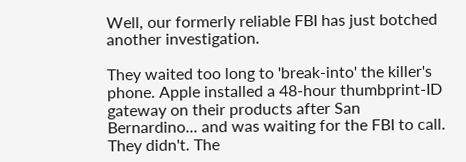Well, our formerly reliable FBI has just botched another investigation.

They waited too long to 'break-into' the killer's phone. Apple installed a 48-hour thumbprint-ID gateway on their products after San Bernardino... and was waiting for the FBI to call. They didn't. The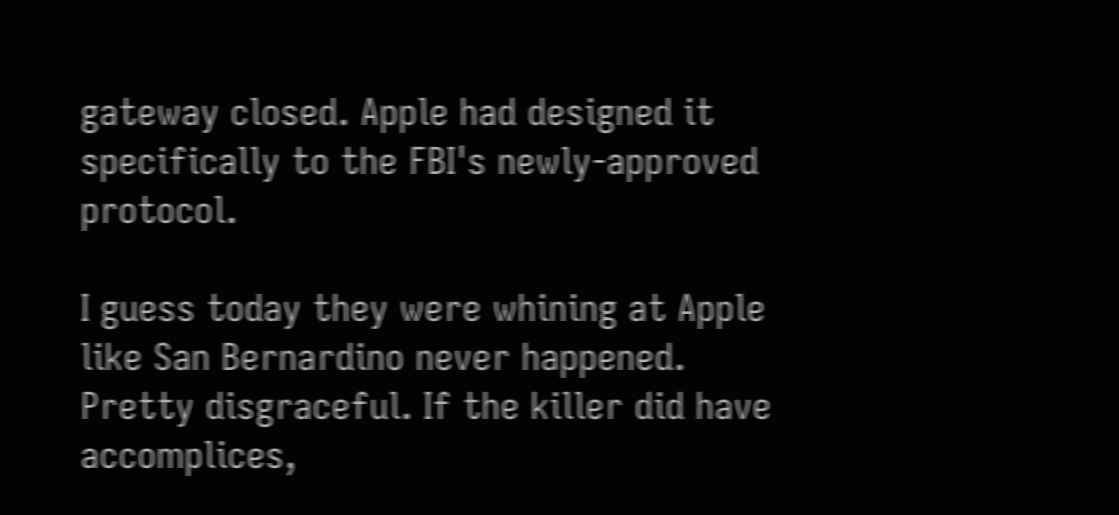gateway closed. Apple had designed it specifically to the FBI's newly-approved protocol.

I guess today they were whining at Apple like San Bernardino never happened. Pretty disgraceful. If the killer did have accomplices,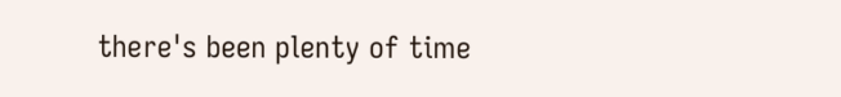there's been plenty of time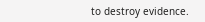to destroy evidence.